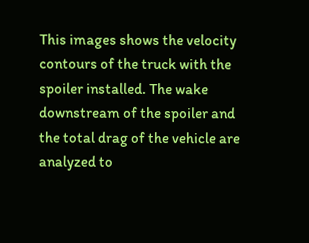This images shows the velocity contours of the truck with the spoiler installed. The wake downstream of the spoiler and the total drag of the vehicle are analyzed to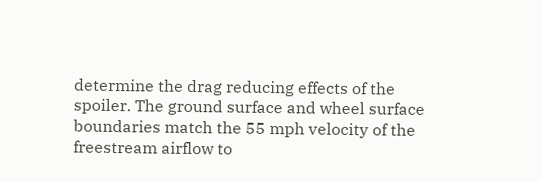determine the drag reducing effects of the spoiler. The ground surface and wheel surface boundaries match the 55 mph velocity of the freestream airflow to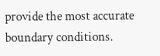provide the most accurate boundary conditions.